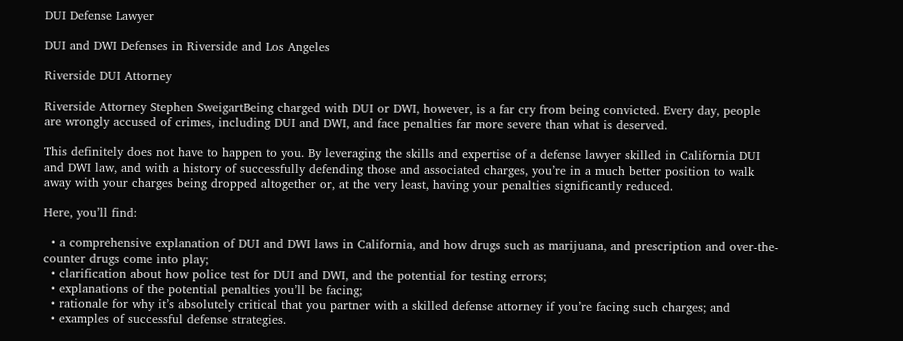DUI Defense Lawyer

DUI and DWI Defenses in Riverside and Los Angeles

Riverside DUI Attorney

Riverside Attorney Stephen SweigartBeing charged with DUI or DWI, however, is a far cry from being convicted. Every day, people are wrongly accused of crimes, including DUI and DWI, and face penalties far more severe than what is deserved.

This definitely does not have to happen to you. By leveraging the skills and expertise of a defense lawyer skilled in California DUI and DWI law, and with a history of successfully defending those and associated charges, you’re in a much better position to walk away with your charges being dropped altogether or, at the very least, having your penalties significantly reduced.

Here, you’ll find:

  • a comprehensive explanation of DUI and DWI laws in California, and how drugs such as marijuana, and prescription and over-the-counter drugs come into play;
  • clarification about how police test for DUI and DWI, and the potential for testing errors;
  • explanations of the potential penalties you’ll be facing;
  • rationale for why it’s absolutely critical that you partner with a skilled defense attorney if you’re facing such charges; and
  • examples of successful defense strategies.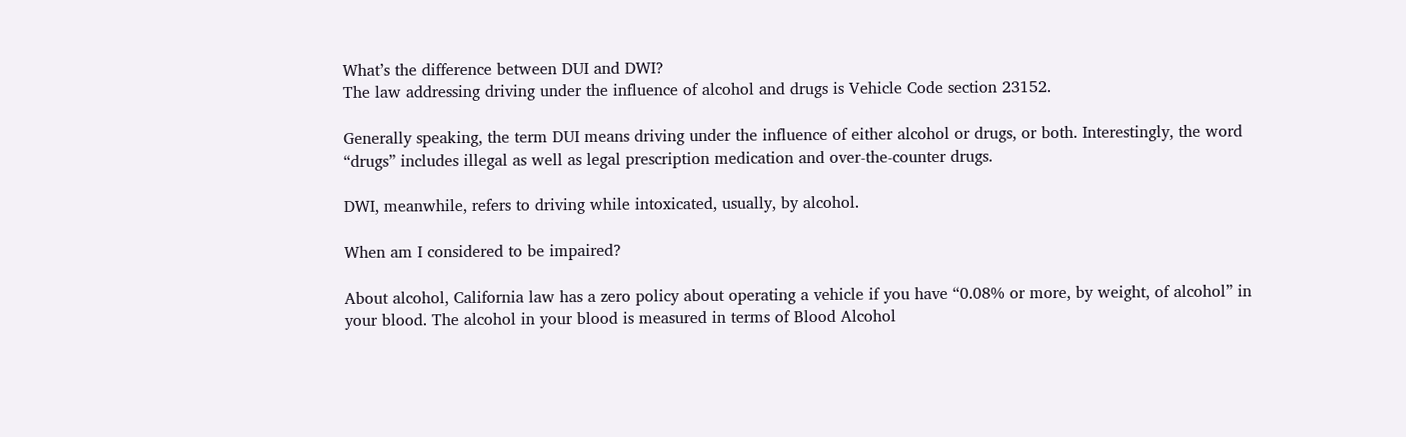What’s the difference between DUI and DWI?
The law addressing driving under the influence of alcohol and drugs is Vehicle Code section 23152.

Generally speaking, the term DUI means driving under the influence of either alcohol or drugs, or both. Interestingly, the word “drugs” includes illegal as well as legal prescription medication and over-the-counter drugs.

DWI, meanwhile, refers to driving while intoxicated, usually, by alcohol.

When am I considered to be impaired?

About alcohol, California law has a zero policy about operating a vehicle if you have “0.08% or more, by weight, of alcohol” in your blood. The alcohol in your blood is measured in terms of Blood Alcohol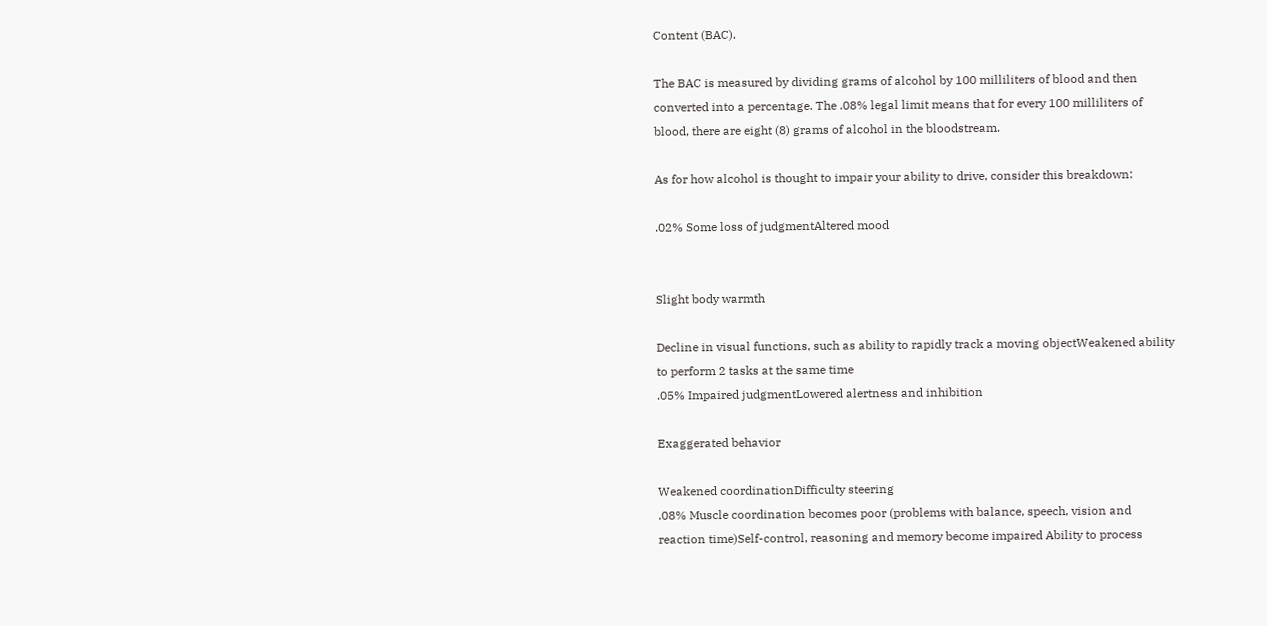Content (BAC).

The BAC is measured by dividing grams of alcohol by 100 milliliters of blood and then converted into a percentage. The .08% legal limit means that for every 100 milliliters of blood, there are eight (8) grams of alcohol in the bloodstream.

As for how alcohol is thought to impair your ability to drive, consider this breakdown:

.02% Some loss of judgmentAltered mood


Slight body warmth

Decline in visual functions, such as ability to rapidly track a moving objectWeakened ability to perform 2 tasks at the same time
.05% Impaired judgmentLowered alertness and inhibition

Exaggerated behavior

Weakened coordinationDifficulty steering
.08% Muscle coordination becomes poor (problems with balance, speech, vision and reaction time)Self-control, reasoning and memory become impaired Ability to process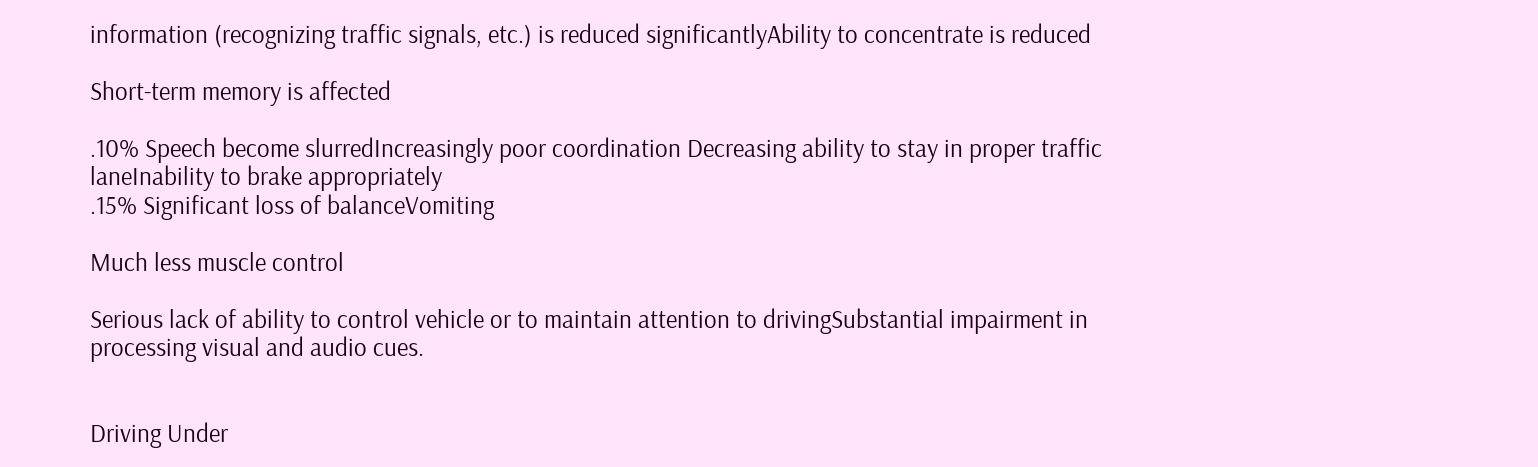information (recognizing traffic signals, etc.) is reduced significantlyAbility to concentrate is reduced

Short-term memory is affected

.10% Speech become slurredIncreasingly poor coordination Decreasing ability to stay in proper traffic laneInability to brake appropriately
.15% Significant loss of balanceVomiting

Much less muscle control

Serious lack of ability to control vehicle or to maintain attention to drivingSubstantial impairment in processing visual and audio cues.


Driving Under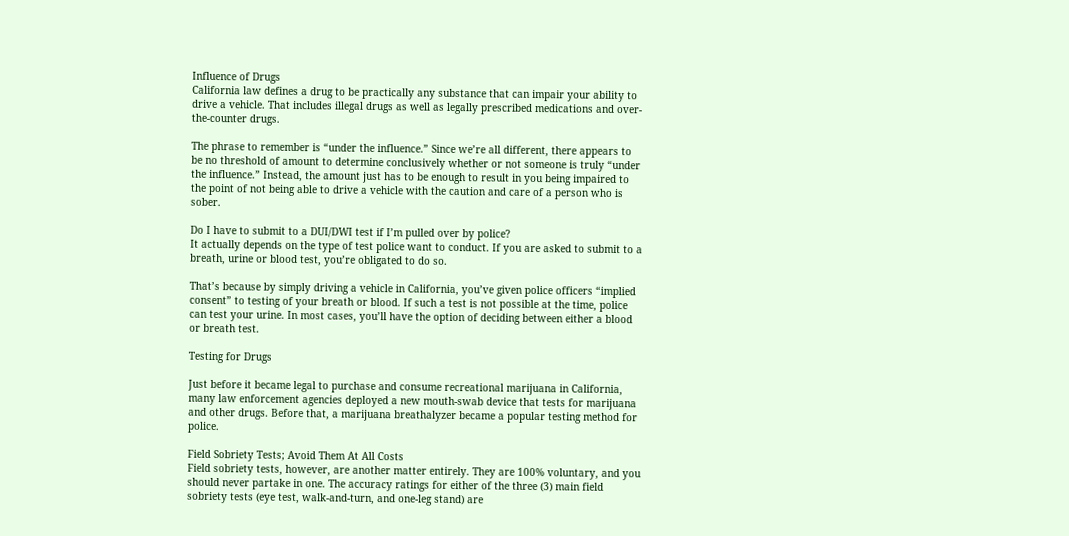Influence of Drugs
California law defines a drug to be practically any substance that can impair your ability to drive a vehicle. That includes illegal drugs as well as legally prescribed medications and over-the-counter drugs.

The phrase to remember is “under the influence.” Since we’re all different, there appears to be no threshold of amount to determine conclusively whether or not someone is truly “under the influence.” Instead, the amount just has to be enough to result in you being impaired to the point of not being able to drive a vehicle with the caution and care of a person who is sober.

Do I have to submit to a DUI/DWI test if I’m pulled over by police?
It actually depends on the type of test police want to conduct. If you are asked to submit to a breath, urine or blood test, you’re obligated to do so.

That’s because by simply driving a vehicle in California, you’ve given police officers “implied consent” to testing of your breath or blood. If such a test is not possible at the time, police can test your urine. In most cases, you’ll have the option of deciding between either a blood or breath test.

Testing for Drugs

Just before it became legal to purchase and consume recreational marijuana in California, many law enforcement agencies deployed a new mouth-swab device that tests for marijuana and other drugs. Before that, a marijuana breathalyzer became a popular testing method for police.

Field Sobriety Tests; Avoid Them At All Costs
Field sobriety tests, however, are another matter entirely. They are 100% voluntary, and you should never partake in one. The accuracy ratings for either of the three (3) main field sobriety tests (eye test, walk-and-turn, and one-leg stand) are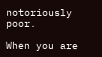notoriously poor.

When you are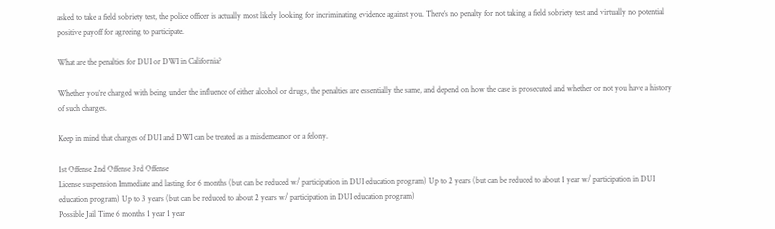asked to take a field sobriety test, the police officer is actually most likely looking for incriminating evidence against you. There’s no penalty for not taking a field sobriety test and virtually no potential positive payoff for agreeing to participate.

What are the penalties for DUI or DWI in California?

Whether you’re charged with being under the influence of either alcohol or drugs, the penalties are essentially the same, and depend on how the case is prosecuted and whether or not you have a history of such charges.

Keep in mind that charges of DUI and DWI can be treated as a misdemeanor or a felony.

1st Offense 2nd Offense 3rd Offense
License suspension Immediate and lasting for 6 months (but can be reduced w/ participation in DUI education program) Up to 2 years (but can be reduced to about 1 year w/ participation in DUI education program) Up to 3 years (but can be reduced to about 2 years w/ participation in DUI education program)
Possible Jail Time 6 months 1 year 1 year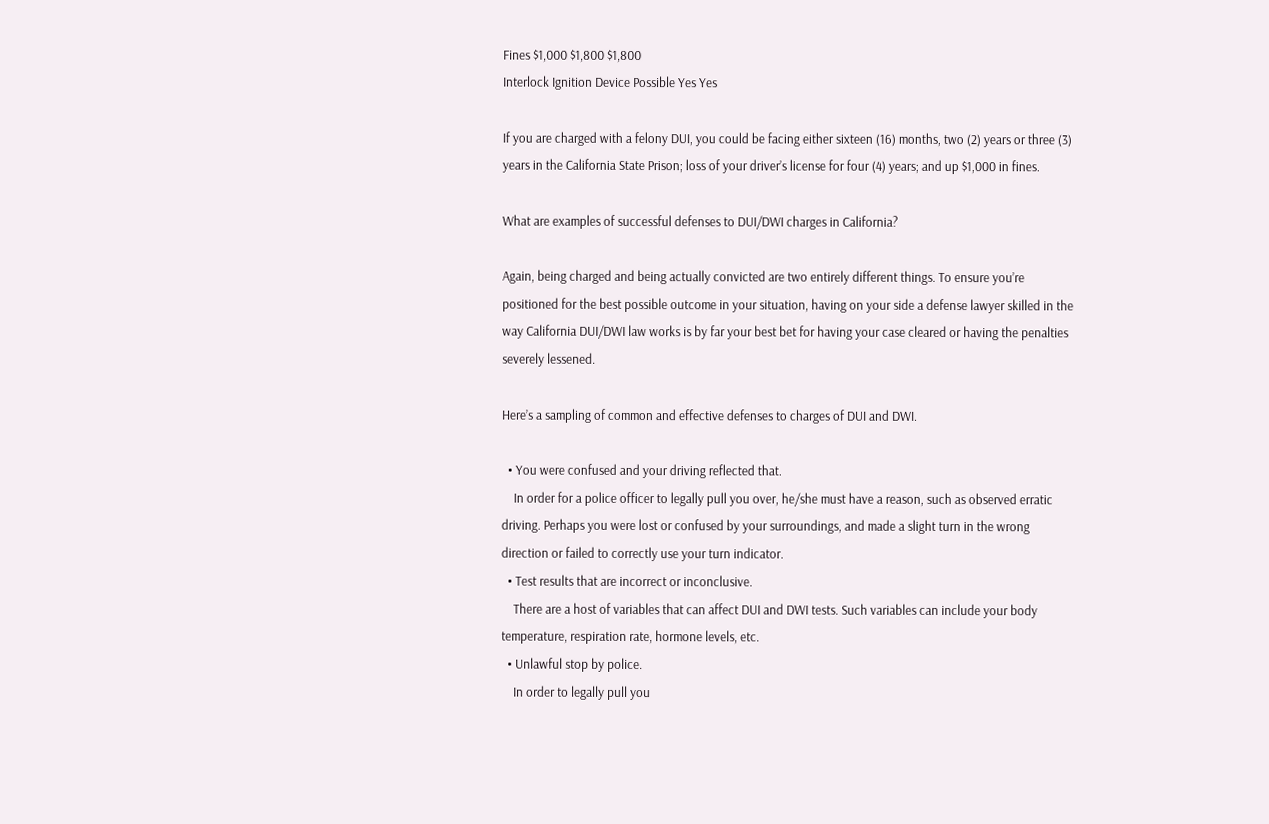Fines $1,000 $1,800 $1,800
Interlock Ignition Device Possible Yes Yes

If you are charged with a felony DUI, you could be facing either sixteen (16) months, two (2) years or three (3) years in the California State Prison; loss of your driver’s license for four (4) years; and up $1,000 in fines.

What are examples of successful defenses to DUI/DWI charges in California?

Again, being charged and being actually convicted are two entirely different things. To ensure you’re positioned for the best possible outcome in your situation, having on your side a defense lawyer skilled in the way California DUI/DWI law works is by far your best bet for having your case cleared or having the penalties severely lessened.

Here’s a sampling of common and effective defenses to charges of DUI and DWI.

  • You were confused and your driving reflected that.
    In order for a police officer to legally pull you over, he/she must have a reason, such as observed erratic driving. Perhaps you were lost or confused by your surroundings, and made a slight turn in the wrong direction or failed to correctly use your turn indicator.
  • Test results that are incorrect or inconclusive.
    There are a host of variables that can affect DUI and DWI tests. Such variables can include your body temperature, respiration rate, hormone levels, etc.
  • Unlawful stop by police.
    In order to legally pull you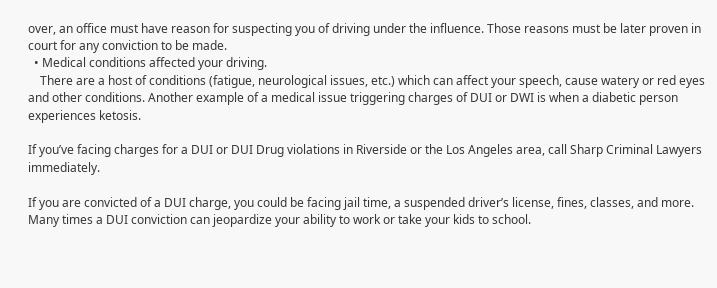over, an office must have reason for suspecting you of driving under the influence. Those reasons must be later proven in court for any conviction to be made.
  • Medical conditions affected your driving.
    There are a host of conditions (fatigue, neurological issues, etc.) which can affect your speech, cause watery or red eyes and other conditions. Another example of a medical issue triggering charges of DUI or DWI is when a diabetic person experiences ketosis.

If you’ve facing charges for a DUI or DUI Drug violations in Riverside or the Los Angeles area, call Sharp Criminal Lawyers immediately.

If you are convicted of a DUI charge, you could be facing jail time, a suspended driver’s license, fines, classes, and more. Many times a DUI conviction can jeopardize your ability to work or take your kids to school.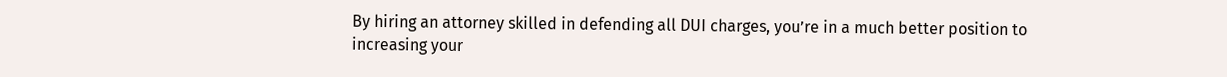By hiring an attorney skilled in defending all DUI charges, you’re in a much better position to increasing your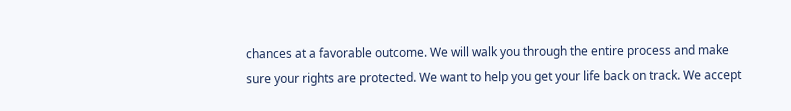chances at a favorable outcome. We will walk you through the entire process and make sure your rights are protected. We want to help you get your life back on track. We accept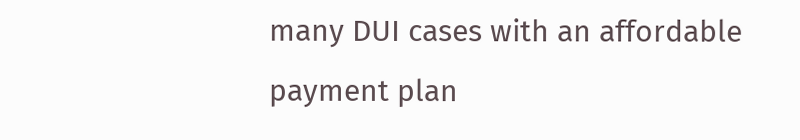many DUI cases with an affordable payment plan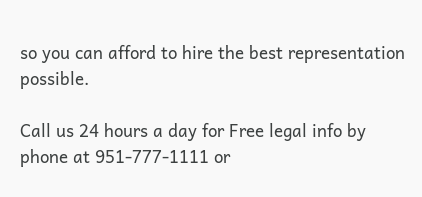so you can afford to hire the best representation possible.

Call us 24 hours a day for Free legal info by phone at 951-777-1111 or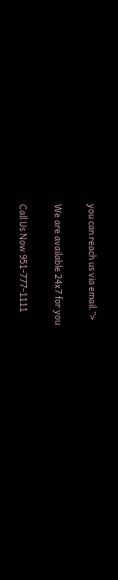you can reach us via email.”>

We are available 24x7 for you

Call Us Now 951-777-1111